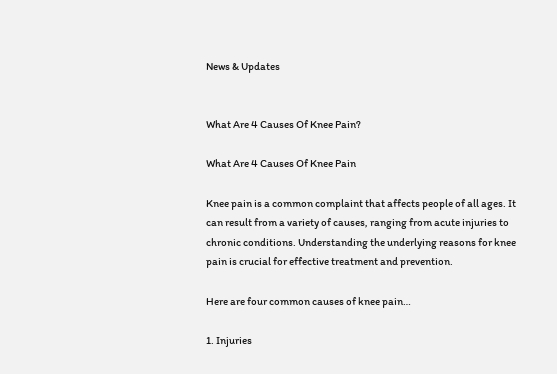News & Updates


What Are 4 Causes Of Knee Pain?

What Are 4 Causes Of Knee Pain

Knee pain is a common complaint that affects people of all ages. It can result from a variety of causes, ranging from acute injuries to chronic conditions. Understanding the underlying reasons for knee pain is crucial for effective treatment and prevention.

Here are four common causes of knee pain…

1. Injuries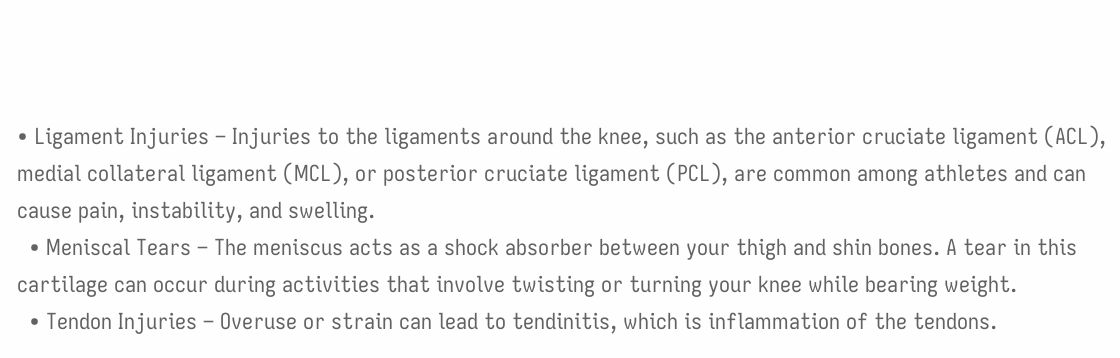• Ligament Injuries – Injuries to the ligaments around the knee, such as the anterior cruciate ligament (ACL), medial collateral ligament (MCL), or posterior cruciate ligament (PCL), are common among athletes and can cause pain, instability, and swelling.
  • Meniscal Tears – The meniscus acts as a shock absorber between your thigh and shin bones. A tear in this cartilage can occur during activities that involve twisting or turning your knee while bearing weight.
  • Tendon Injuries – Overuse or strain can lead to tendinitis, which is inflammation of the tendons.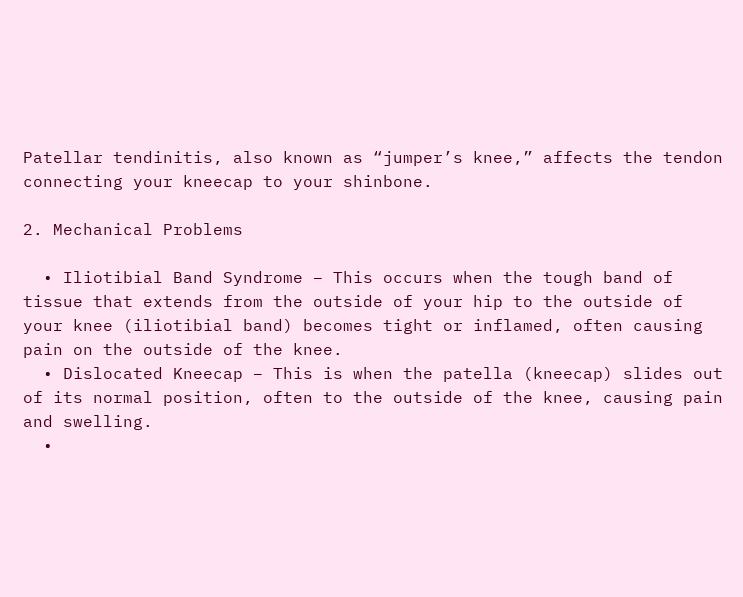Patellar tendinitis, also known as “jumper’s knee,” affects the tendon connecting your kneecap to your shinbone.

2. Mechanical Problems

  • Iliotibial Band Syndrome – This occurs when the tough band of tissue that extends from the outside of your hip to the outside of your knee (iliotibial band) becomes tight or inflamed, often causing pain on the outside of the knee.
  • Dislocated Kneecap – This is when the patella (kneecap) slides out of its normal position, often to the outside of the knee, causing pain and swelling.
  •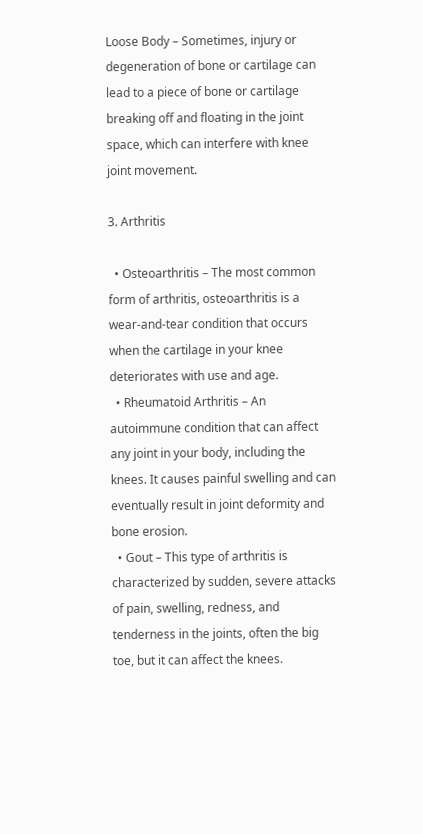Loose Body – Sometimes, injury or degeneration of bone or cartilage can lead to a piece of bone or cartilage breaking off and floating in the joint space, which can interfere with knee joint movement.

3. Arthritis

  • Osteoarthritis – The most common form of arthritis, osteoarthritis is a wear-and-tear condition that occurs when the cartilage in your knee deteriorates with use and age.
  • Rheumatoid Arthritis – An autoimmune condition that can affect any joint in your body, including the knees. It causes painful swelling and can eventually result in joint deformity and bone erosion.
  • Gout – This type of arthritis is characterized by sudden, severe attacks of pain, swelling, redness, and tenderness in the joints, often the big toe, but it can affect the knees.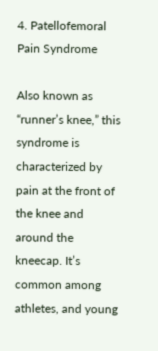4. Patellofemoral Pain Syndrome

Also known as “runner’s knee,” this syndrome is characterized by pain at the front of the knee and around the kneecap. It’s common among athletes, and young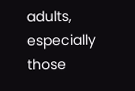adults, especially those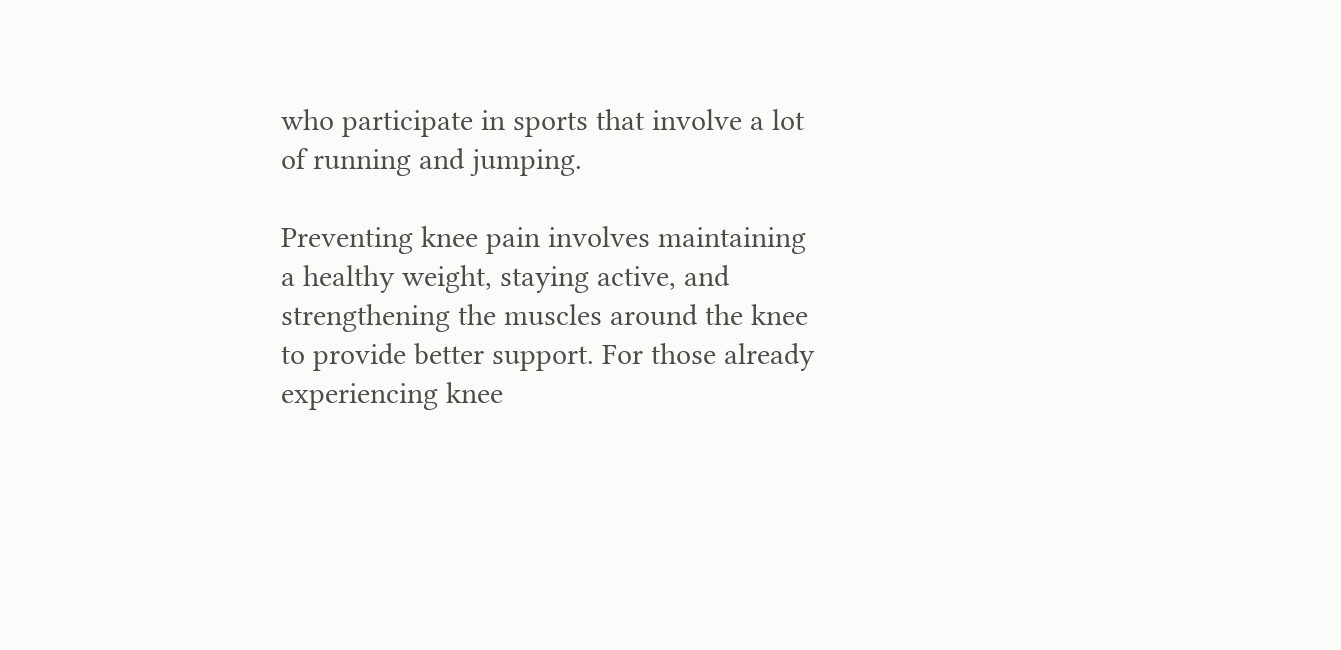who participate in sports that involve a lot of running and jumping.

Preventing knee pain involves maintaining a healthy weight, staying active, and strengthening the muscles around the knee to provide better support. For those already experiencing knee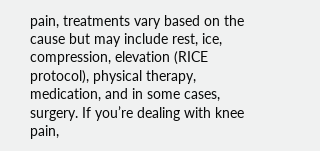pain, treatments vary based on the cause but may include rest, ice, compression, elevation (RICE protocol), physical therapy, medication, and in some cases, surgery. If you’re dealing with knee pain,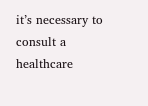it’s necessary to consult a healthcare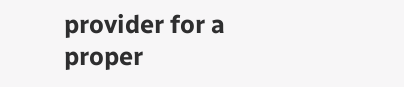provider for a proper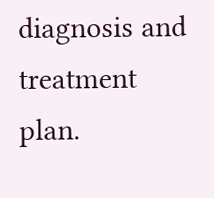diagnosis and treatment plan.